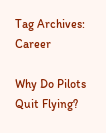Tag Archives: Career

Why Do Pilots Quit Flying?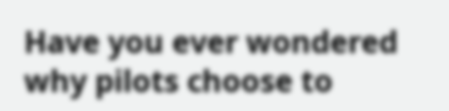Have you ever wondered why pilots choose to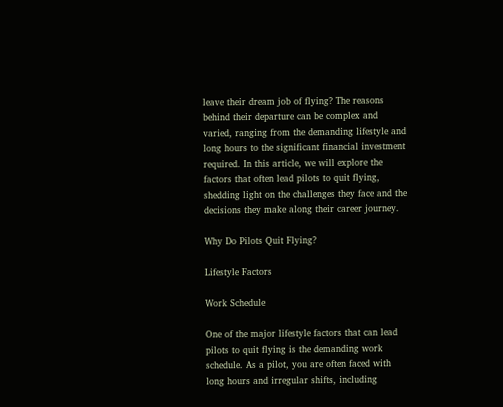leave their dream job of flying? The reasons behind their departure can be complex and varied, ranging from the demanding lifestyle and long hours to the significant financial investment required. In this article, we will explore the factors that often lead pilots to quit flying, shedding light on the challenges they face and the decisions they make along their career journey.

Why Do Pilots Quit Flying?

Lifestyle Factors

Work Schedule

One of the major lifestyle factors that can lead pilots to quit flying is the demanding work schedule. As a pilot, you are often faced with long hours and irregular shifts, including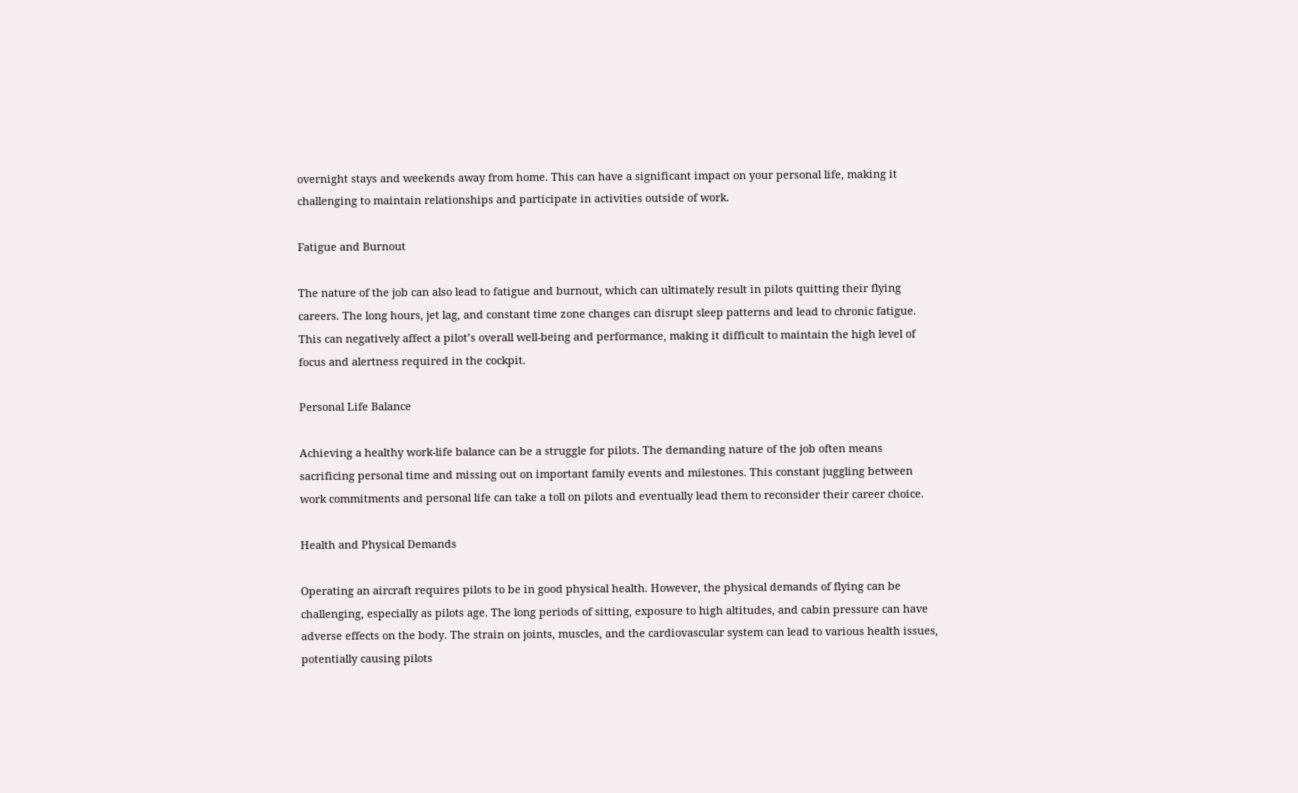overnight stays and weekends away from home. This can have a significant impact on your personal life, making it challenging to maintain relationships and participate in activities outside of work.

Fatigue and Burnout

The nature of the job can also lead to fatigue and burnout, which can ultimately result in pilots quitting their flying careers. The long hours, jet lag, and constant time zone changes can disrupt sleep patterns and lead to chronic fatigue. This can negatively affect a pilot’s overall well-being and performance, making it difficult to maintain the high level of focus and alertness required in the cockpit.

Personal Life Balance

Achieving a healthy work-life balance can be a struggle for pilots. The demanding nature of the job often means sacrificing personal time and missing out on important family events and milestones. This constant juggling between work commitments and personal life can take a toll on pilots and eventually lead them to reconsider their career choice.

Health and Physical Demands

Operating an aircraft requires pilots to be in good physical health. However, the physical demands of flying can be challenging, especially as pilots age. The long periods of sitting, exposure to high altitudes, and cabin pressure can have adverse effects on the body. The strain on joints, muscles, and the cardiovascular system can lead to various health issues, potentially causing pilots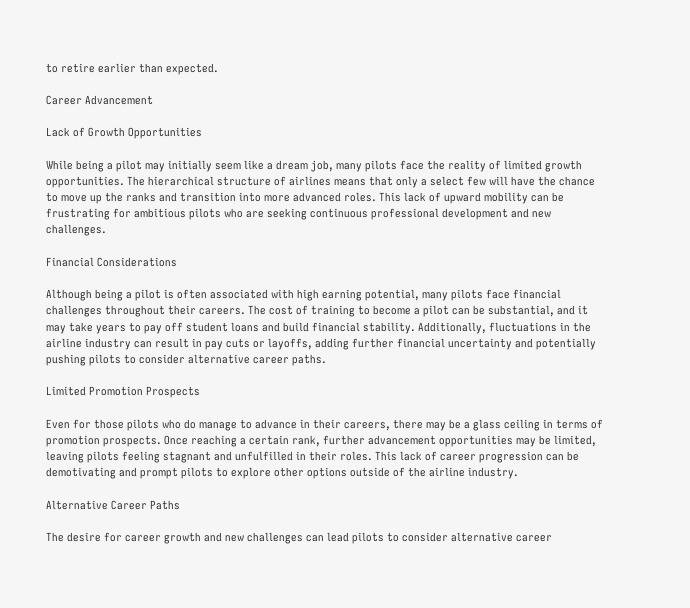to retire earlier than expected.

Career Advancement

Lack of Growth Opportunities

While being a pilot may initially seem like a dream job, many pilots face the reality of limited growth opportunities. The hierarchical structure of airlines means that only a select few will have the chance to move up the ranks and transition into more advanced roles. This lack of upward mobility can be frustrating for ambitious pilots who are seeking continuous professional development and new challenges.

Financial Considerations

Although being a pilot is often associated with high earning potential, many pilots face financial challenges throughout their careers. The cost of training to become a pilot can be substantial, and it may take years to pay off student loans and build financial stability. Additionally, fluctuations in the airline industry can result in pay cuts or layoffs, adding further financial uncertainty and potentially pushing pilots to consider alternative career paths.

Limited Promotion Prospects

Even for those pilots who do manage to advance in their careers, there may be a glass ceiling in terms of promotion prospects. Once reaching a certain rank, further advancement opportunities may be limited, leaving pilots feeling stagnant and unfulfilled in their roles. This lack of career progression can be demotivating and prompt pilots to explore other options outside of the airline industry.

Alternative Career Paths

The desire for career growth and new challenges can lead pilots to consider alternative career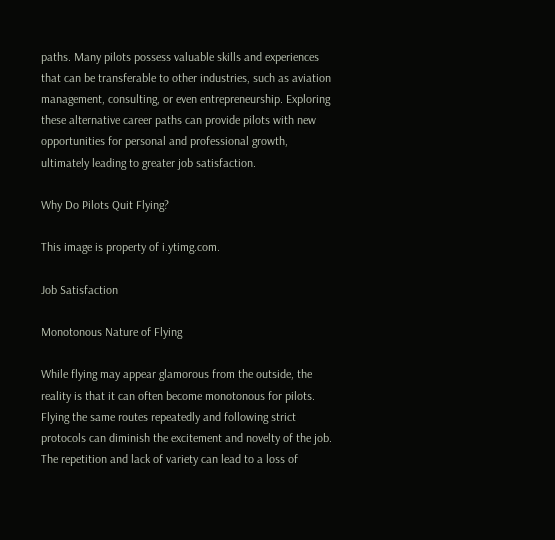paths. Many pilots possess valuable skills and experiences that can be transferable to other industries, such as aviation management, consulting, or even entrepreneurship. Exploring these alternative career paths can provide pilots with new opportunities for personal and professional growth, ultimately leading to greater job satisfaction.

Why Do Pilots Quit Flying?

This image is property of i.ytimg.com.

Job Satisfaction

Monotonous Nature of Flying

While flying may appear glamorous from the outside, the reality is that it can often become monotonous for pilots. Flying the same routes repeatedly and following strict protocols can diminish the excitement and novelty of the job. The repetition and lack of variety can lead to a loss of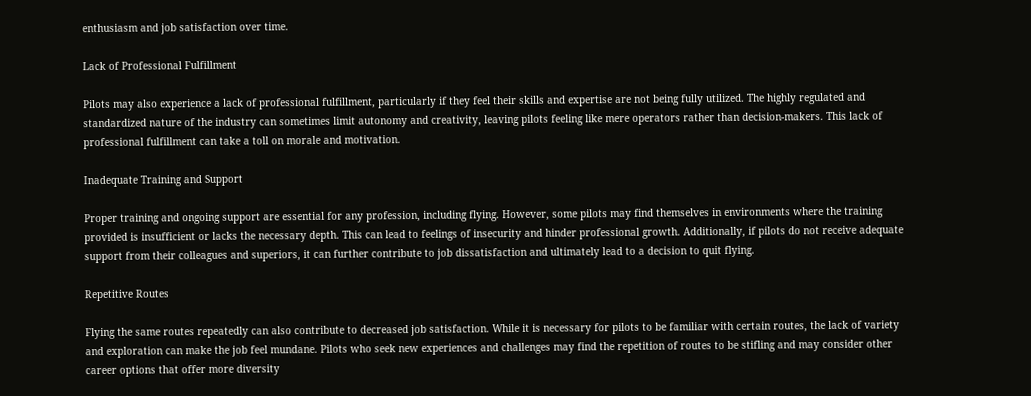enthusiasm and job satisfaction over time.

Lack of Professional Fulfillment

Pilots may also experience a lack of professional fulfillment, particularly if they feel their skills and expertise are not being fully utilized. The highly regulated and standardized nature of the industry can sometimes limit autonomy and creativity, leaving pilots feeling like mere operators rather than decision-makers. This lack of professional fulfillment can take a toll on morale and motivation.

Inadequate Training and Support

Proper training and ongoing support are essential for any profession, including flying. However, some pilots may find themselves in environments where the training provided is insufficient or lacks the necessary depth. This can lead to feelings of insecurity and hinder professional growth. Additionally, if pilots do not receive adequate support from their colleagues and superiors, it can further contribute to job dissatisfaction and ultimately lead to a decision to quit flying.

Repetitive Routes

Flying the same routes repeatedly can also contribute to decreased job satisfaction. While it is necessary for pilots to be familiar with certain routes, the lack of variety and exploration can make the job feel mundane. Pilots who seek new experiences and challenges may find the repetition of routes to be stifling and may consider other career options that offer more diversity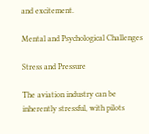and excitement.

Mental and Psychological Challenges

Stress and Pressure

The aviation industry can be inherently stressful, with pilots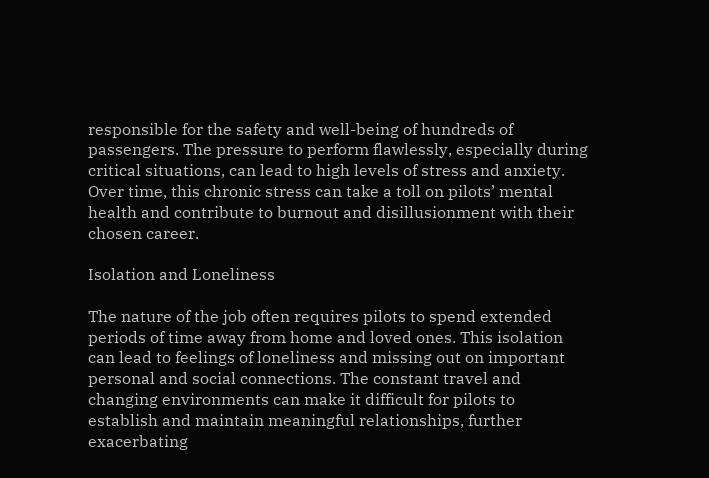responsible for the safety and well-being of hundreds of passengers. The pressure to perform flawlessly, especially during critical situations, can lead to high levels of stress and anxiety. Over time, this chronic stress can take a toll on pilots’ mental health and contribute to burnout and disillusionment with their chosen career.

Isolation and Loneliness

The nature of the job often requires pilots to spend extended periods of time away from home and loved ones. This isolation can lead to feelings of loneliness and missing out on important personal and social connections. The constant travel and changing environments can make it difficult for pilots to establish and maintain meaningful relationships, further exacerbating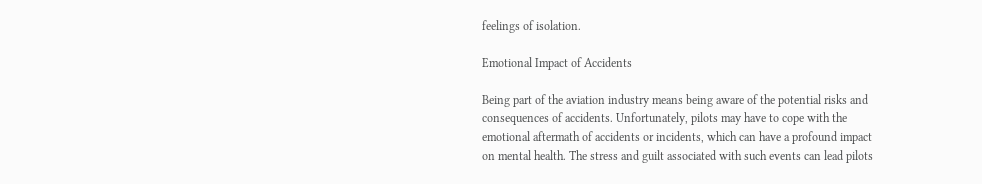feelings of isolation.

Emotional Impact of Accidents

Being part of the aviation industry means being aware of the potential risks and consequences of accidents. Unfortunately, pilots may have to cope with the emotional aftermath of accidents or incidents, which can have a profound impact on mental health. The stress and guilt associated with such events can lead pilots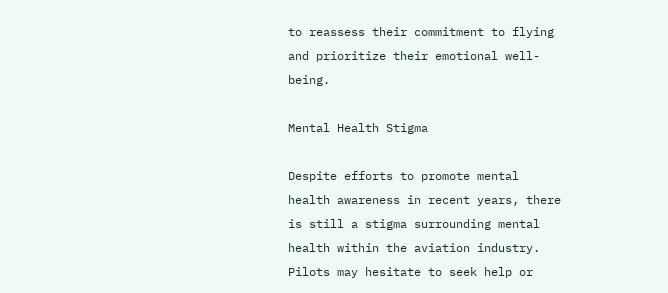to reassess their commitment to flying and prioritize their emotional well-being.

Mental Health Stigma

Despite efforts to promote mental health awareness in recent years, there is still a stigma surrounding mental health within the aviation industry. Pilots may hesitate to seek help or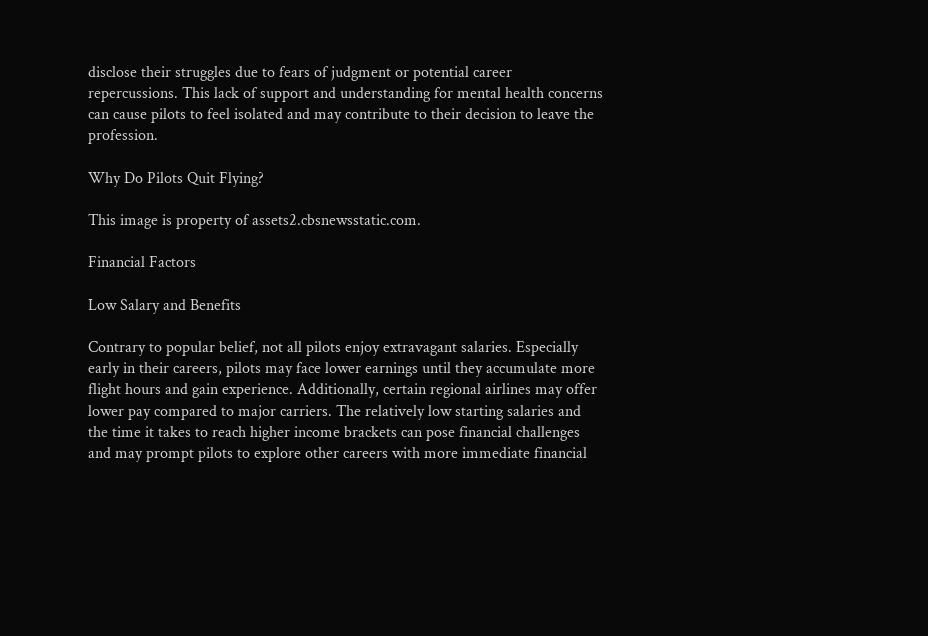disclose their struggles due to fears of judgment or potential career repercussions. This lack of support and understanding for mental health concerns can cause pilots to feel isolated and may contribute to their decision to leave the profession.

Why Do Pilots Quit Flying?

This image is property of assets2.cbsnewsstatic.com.

Financial Factors

Low Salary and Benefits

Contrary to popular belief, not all pilots enjoy extravagant salaries. Especially early in their careers, pilots may face lower earnings until they accumulate more flight hours and gain experience. Additionally, certain regional airlines may offer lower pay compared to major carriers. The relatively low starting salaries and the time it takes to reach higher income brackets can pose financial challenges and may prompt pilots to explore other careers with more immediate financial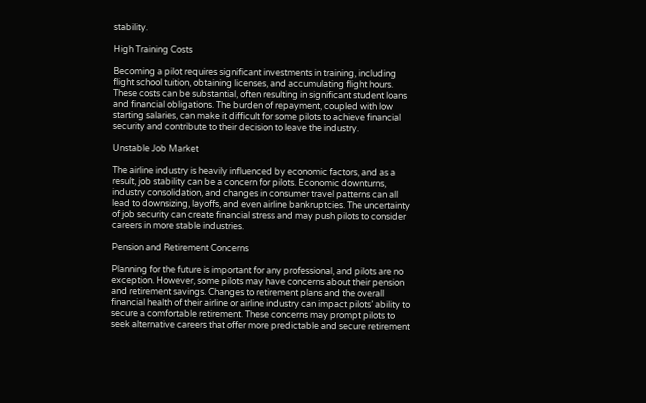stability.

High Training Costs

Becoming a pilot requires significant investments in training, including flight school tuition, obtaining licenses, and accumulating flight hours. These costs can be substantial, often resulting in significant student loans and financial obligations. The burden of repayment, coupled with low starting salaries, can make it difficult for some pilots to achieve financial security and contribute to their decision to leave the industry.

Unstable Job Market

The airline industry is heavily influenced by economic factors, and as a result, job stability can be a concern for pilots. Economic downturns, industry consolidation, and changes in consumer travel patterns can all lead to downsizing, layoffs, and even airline bankruptcies. The uncertainty of job security can create financial stress and may push pilots to consider careers in more stable industries.

Pension and Retirement Concerns

Planning for the future is important for any professional, and pilots are no exception. However, some pilots may have concerns about their pension and retirement savings. Changes to retirement plans and the overall financial health of their airline or airline industry can impact pilots’ ability to secure a comfortable retirement. These concerns may prompt pilots to seek alternative careers that offer more predictable and secure retirement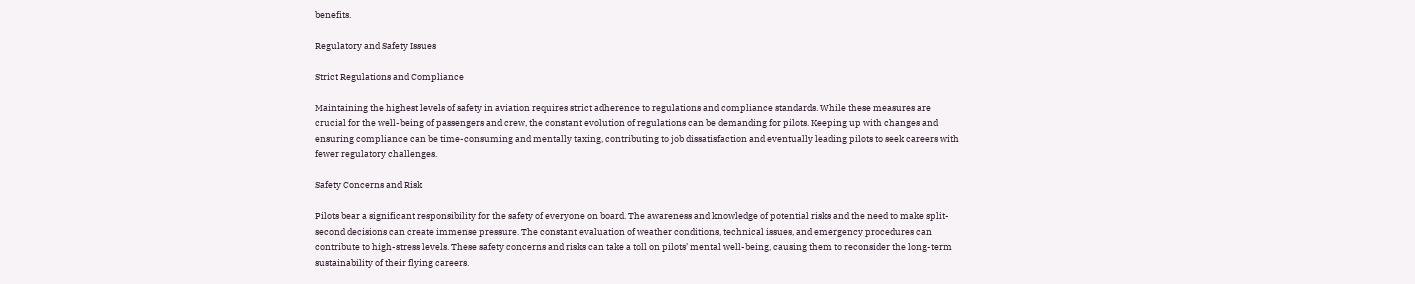benefits.

Regulatory and Safety Issues

Strict Regulations and Compliance

Maintaining the highest levels of safety in aviation requires strict adherence to regulations and compliance standards. While these measures are crucial for the well-being of passengers and crew, the constant evolution of regulations can be demanding for pilots. Keeping up with changes and ensuring compliance can be time-consuming and mentally taxing, contributing to job dissatisfaction and eventually leading pilots to seek careers with fewer regulatory challenges.

Safety Concerns and Risk

Pilots bear a significant responsibility for the safety of everyone on board. The awareness and knowledge of potential risks and the need to make split-second decisions can create immense pressure. The constant evaluation of weather conditions, technical issues, and emergency procedures can contribute to high-stress levels. These safety concerns and risks can take a toll on pilots’ mental well-being, causing them to reconsider the long-term sustainability of their flying careers.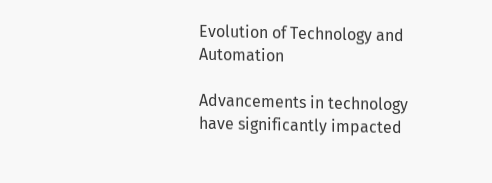Evolution of Technology and Automation

Advancements in technology have significantly impacted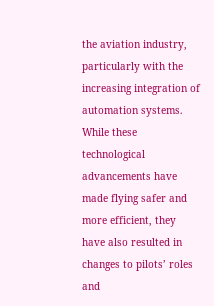the aviation industry, particularly with the increasing integration of automation systems. While these technological advancements have made flying safer and more efficient, they have also resulted in changes to pilots’ roles and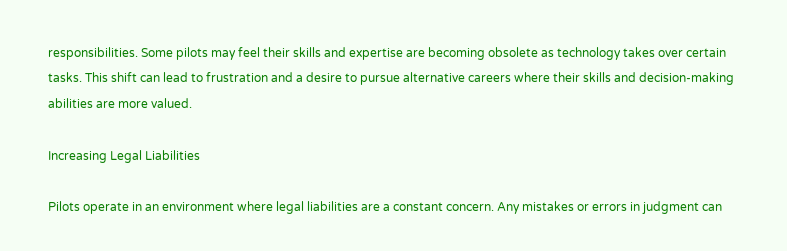responsibilities. Some pilots may feel their skills and expertise are becoming obsolete as technology takes over certain tasks. This shift can lead to frustration and a desire to pursue alternative careers where their skills and decision-making abilities are more valued.

Increasing Legal Liabilities

Pilots operate in an environment where legal liabilities are a constant concern. Any mistakes or errors in judgment can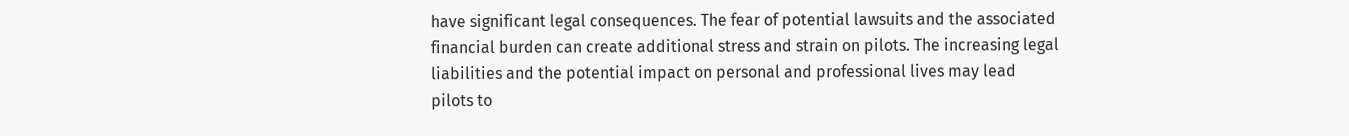have significant legal consequences. The fear of potential lawsuits and the associated financial burden can create additional stress and strain on pilots. The increasing legal liabilities and the potential impact on personal and professional lives may lead pilots to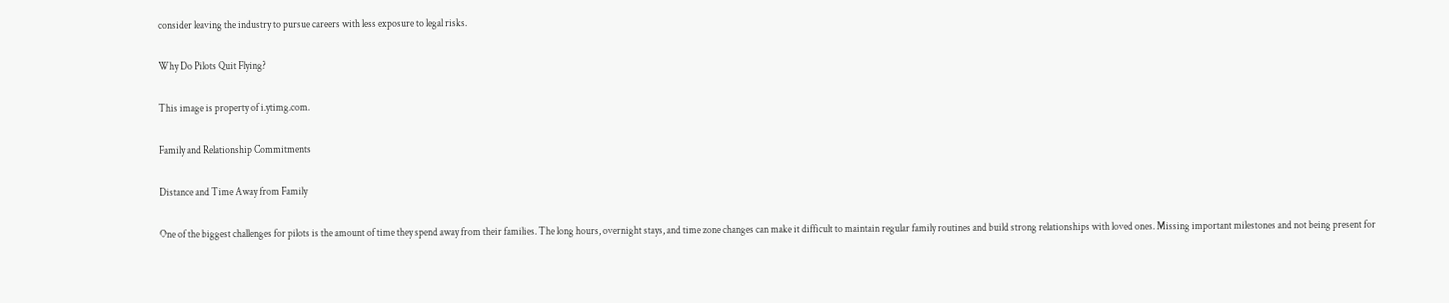consider leaving the industry to pursue careers with less exposure to legal risks.

Why Do Pilots Quit Flying?

This image is property of i.ytimg.com.

Family and Relationship Commitments

Distance and Time Away from Family

One of the biggest challenges for pilots is the amount of time they spend away from their families. The long hours, overnight stays, and time zone changes can make it difficult to maintain regular family routines and build strong relationships with loved ones. Missing important milestones and not being present for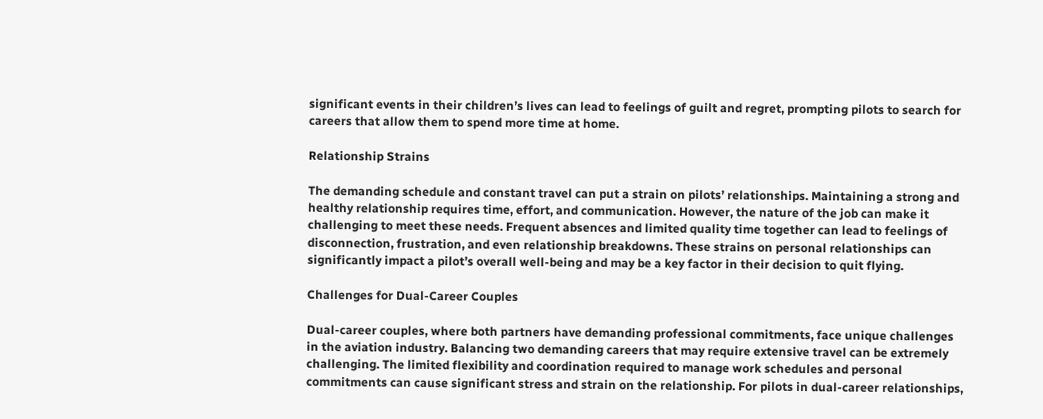significant events in their children’s lives can lead to feelings of guilt and regret, prompting pilots to search for careers that allow them to spend more time at home.

Relationship Strains

The demanding schedule and constant travel can put a strain on pilots’ relationships. Maintaining a strong and healthy relationship requires time, effort, and communication. However, the nature of the job can make it challenging to meet these needs. Frequent absences and limited quality time together can lead to feelings of disconnection, frustration, and even relationship breakdowns. These strains on personal relationships can significantly impact a pilot’s overall well-being and may be a key factor in their decision to quit flying.

Challenges for Dual-Career Couples

Dual-career couples, where both partners have demanding professional commitments, face unique challenges in the aviation industry. Balancing two demanding careers that may require extensive travel can be extremely challenging. The limited flexibility and coordination required to manage work schedules and personal commitments can cause significant stress and strain on the relationship. For pilots in dual-career relationships,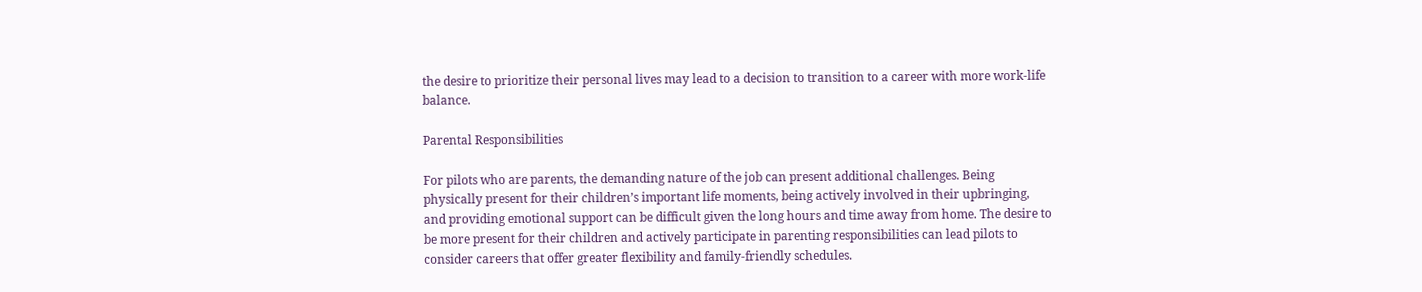the desire to prioritize their personal lives may lead to a decision to transition to a career with more work-life balance.

Parental Responsibilities

For pilots who are parents, the demanding nature of the job can present additional challenges. Being physically present for their children’s important life moments, being actively involved in their upbringing, and providing emotional support can be difficult given the long hours and time away from home. The desire to be more present for their children and actively participate in parenting responsibilities can lead pilots to consider careers that offer greater flexibility and family-friendly schedules.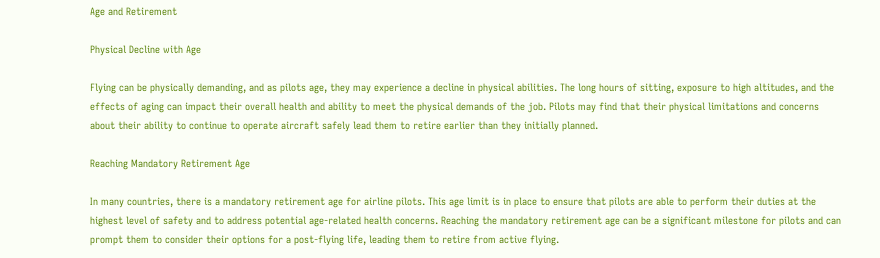Age and Retirement

Physical Decline with Age

Flying can be physically demanding, and as pilots age, they may experience a decline in physical abilities. The long hours of sitting, exposure to high altitudes, and the effects of aging can impact their overall health and ability to meet the physical demands of the job. Pilots may find that their physical limitations and concerns about their ability to continue to operate aircraft safely lead them to retire earlier than they initially planned.

Reaching Mandatory Retirement Age

In many countries, there is a mandatory retirement age for airline pilots. This age limit is in place to ensure that pilots are able to perform their duties at the highest level of safety and to address potential age-related health concerns. Reaching the mandatory retirement age can be a significant milestone for pilots and can prompt them to consider their options for a post-flying life, leading them to retire from active flying.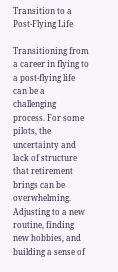Transition to a Post-Flying Life

Transitioning from a career in flying to a post-flying life can be a challenging process. For some pilots, the uncertainty and lack of structure that retirement brings can be overwhelming. Adjusting to a new routine, finding new hobbies, and building a sense of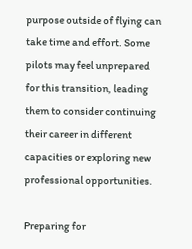purpose outside of flying can take time and effort. Some pilots may feel unprepared for this transition, leading them to consider continuing their career in different capacities or exploring new professional opportunities.

Preparing for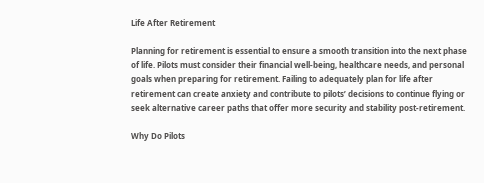Life After Retirement

Planning for retirement is essential to ensure a smooth transition into the next phase of life. Pilots must consider their financial well-being, healthcare needs, and personal goals when preparing for retirement. Failing to adequately plan for life after retirement can create anxiety and contribute to pilots’ decisions to continue flying or seek alternative career paths that offer more security and stability post-retirement.

Why Do Pilots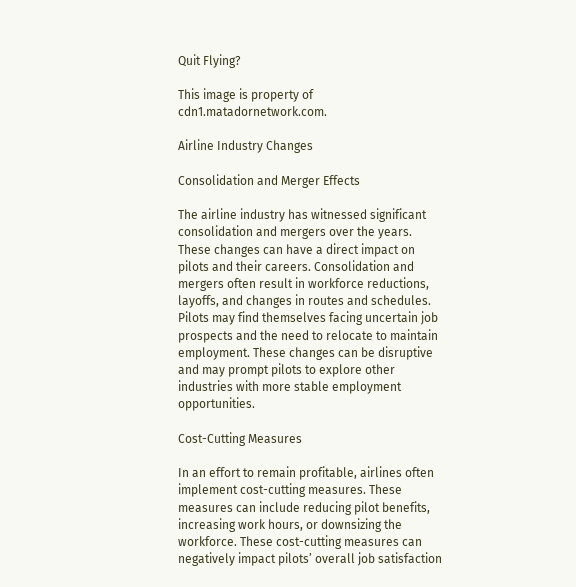Quit Flying?

This image is property of cdn1.matadornetwork.com.

Airline Industry Changes

Consolidation and Merger Effects

The airline industry has witnessed significant consolidation and mergers over the years. These changes can have a direct impact on pilots and their careers. Consolidation and mergers often result in workforce reductions, layoffs, and changes in routes and schedules. Pilots may find themselves facing uncertain job prospects and the need to relocate to maintain employment. These changes can be disruptive and may prompt pilots to explore other industries with more stable employment opportunities.

Cost-Cutting Measures

In an effort to remain profitable, airlines often implement cost-cutting measures. These measures can include reducing pilot benefits, increasing work hours, or downsizing the workforce. These cost-cutting measures can negatively impact pilots’ overall job satisfaction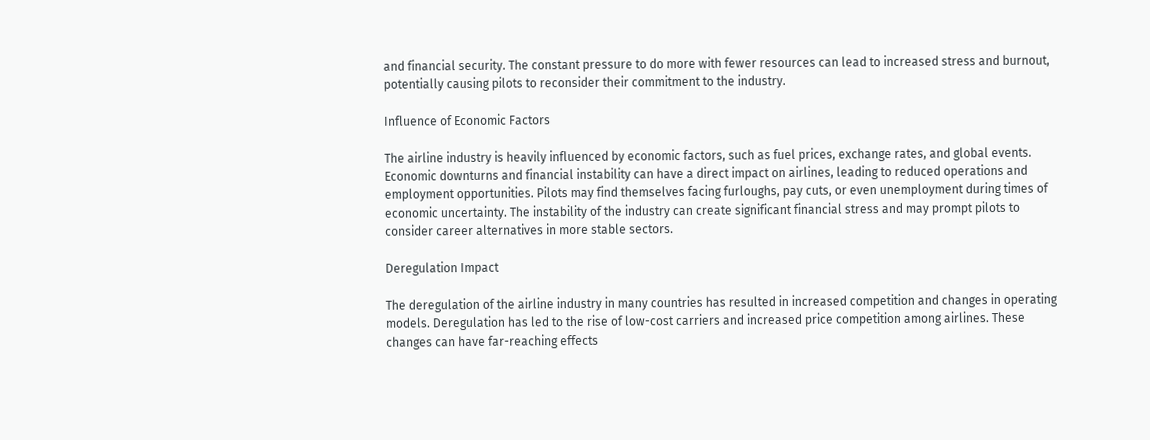and financial security. The constant pressure to do more with fewer resources can lead to increased stress and burnout, potentially causing pilots to reconsider their commitment to the industry.

Influence of Economic Factors

The airline industry is heavily influenced by economic factors, such as fuel prices, exchange rates, and global events. Economic downturns and financial instability can have a direct impact on airlines, leading to reduced operations and employment opportunities. Pilots may find themselves facing furloughs, pay cuts, or even unemployment during times of economic uncertainty. The instability of the industry can create significant financial stress and may prompt pilots to consider career alternatives in more stable sectors.

Deregulation Impact

The deregulation of the airline industry in many countries has resulted in increased competition and changes in operating models. Deregulation has led to the rise of low-cost carriers and increased price competition among airlines. These changes can have far-reaching effects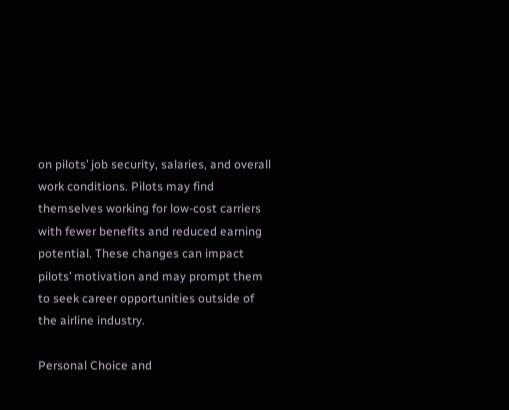on pilots’ job security, salaries, and overall work conditions. Pilots may find themselves working for low-cost carriers with fewer benefits and reduced earning potential. These changes can impact pilots’ motivation and may prompt them to seek career opportunities outside of the airline industry.

Personal Choice and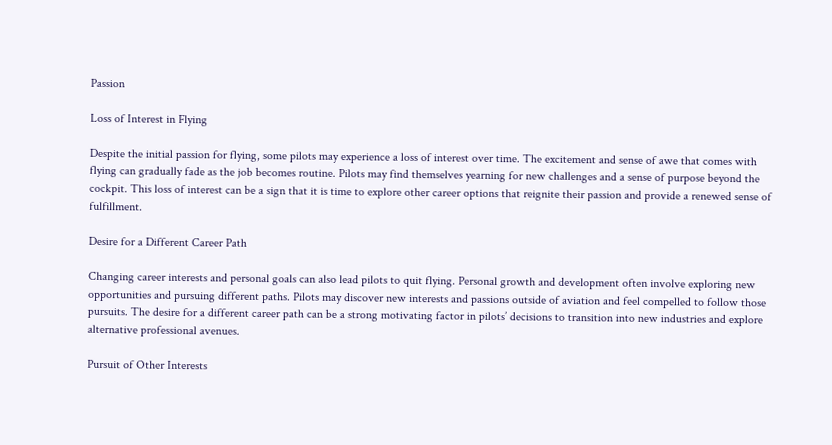Passion

Loss of Interest in Flying

Despite the initial passion for flying, some pilots may experience a loss of interest over time. The excitement and sense of awe that comes with flying can gradually fade as the job becomes routine. Pilots may find themselves yearning for new challenges and a sense of purpose beyond the cockpit. This loss of interest can be a sign that it is time to explore other career options that reignite their passion and provide a renewed sense of fulfillment.

Desire for a Different Career Path

Changing career interests and personal goals can also lead pilots to quit flying. Personal growth and development often involve exploring new opportunities and pursuing different paths. Pilots may discover new interests and passions outside of aviation and feel compelled to follow those pursuits. The desire for a different career path can be a strong motivating factor in pilots’ decisions to transition into new industries and explore alternative professional avenues.

Pursuit of Other Interests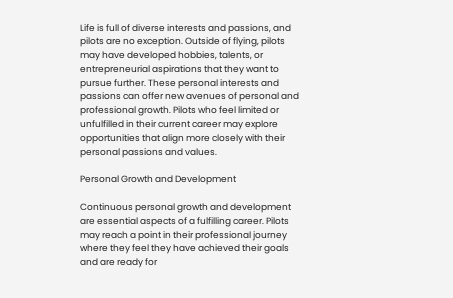Life is full of diverse interests and passions, and pilots are no exception. Outside of flying, pilots may have developed hobbies, talents, or entrepreneurial aspirations that they want to pursue further. These personal interests and passions can offer new avenues of personal and professional growth. Pilots who feel limited or unfulfilled in their current career may explore opportunities that align more closely with their personal passions and values.

Personal Growth and Development

Continuous personal growth and development are essential aspects of a fulfilling career. Pilots may reach a point in their professional journey where they feel they have achieved their goals and are ready for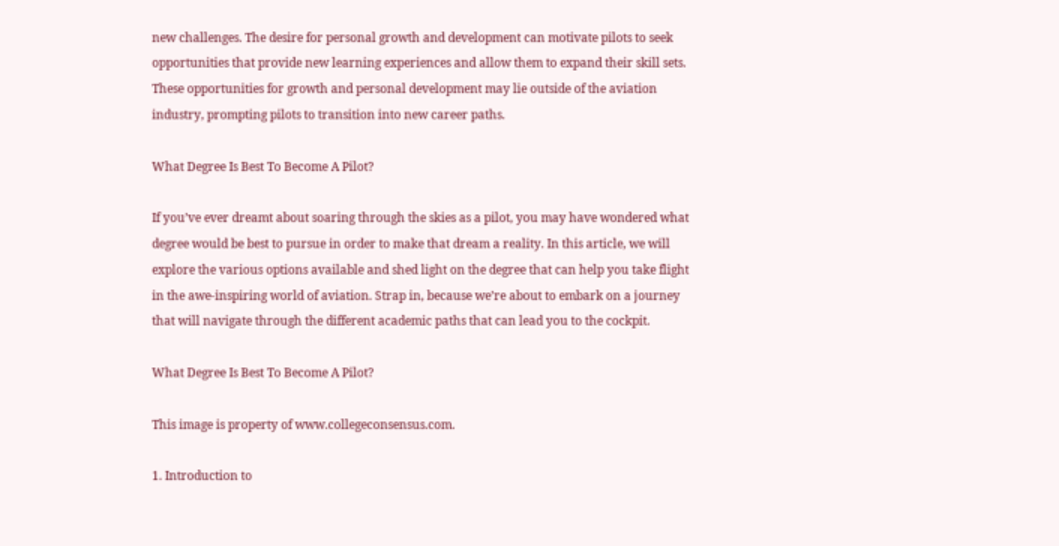new challenges. The desire for personal growth and development can motivate pilots to seek opportunities that provide new learning experiences and allow them to expand their skill sets. These opportunities for growth and personal development may lie outside of the aviation industry, prompting pilots to transition into new career paths.

What Degree Is Best To Become A Pilot?

If you’ve ever dreamt about soaring through the skies as a pilot, you may have wondered what degree would be best to pursue in order to make that dream a reality. In this article, we will explore the various options available and shed light on the degree that can help you take flight in the awe-inspiring world of aviation. Strap in, because we’re about to embark on a journey that will navigate through the different academic paths that can lead you to the cockpit.

What Degree Is Best To Become A Pilot?

This image is property of www.collegeconsensus.com.

1. Introduction to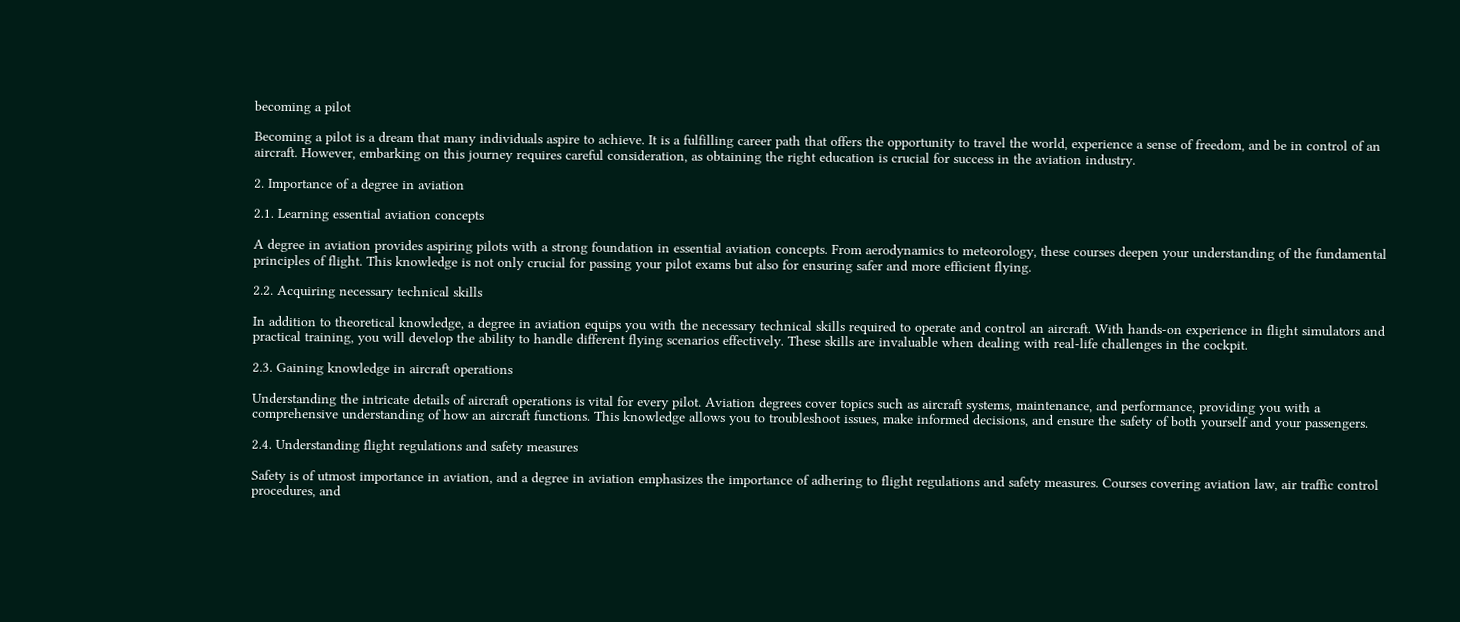becoming a pilot

Becoming a pilot is a dream that many individuals aspire to achieve. It is a fulfilling career path that offers the opportunity to travel the world, experience a sense of freedom, and be in control of an aircraft. However, embarking on this journey requires careful consideration, as obtaining the right education is crucial for success in the aviation industry.

2. Importance of a degree in aviation

2.1. Learning essential aviation concepts

A degree in aviation provides aspiring pilots with a strong foundation in essential aviation concepts. From aerodynamics to meteorology, these courses deepen your understanding of the fundamental principles of flight. This knowledge is not only crucial for passing your pilot exams but also for ensuring safer and more efficient flying.

2.2. Acquiring necessary technical skills

In addition to theoretical knowledge, a degree in aviation equips you with the necessary technical skills required to operate and control an aircraft. With hands-on experience in flight simulators and practical training, you will develop the ability to handle different flying scenarios effectively. These skills are invaluable when dealing with real-life challenges in the cockpit.

2.3. Gaining knowledge in aircraft operations

Understanding the intricate details of aircraft operations is vital for every pilot. Aviation degrees cover topics such as aircraft systems, maintenance, and performance, providing you with a comprehensive understanding of how an aircraft functions. This knowledge allows you to troubleshoot issues, make informed decisions, and ensure the safety of both yourself and your passengers.

2.4. Understanding flight regulations and safety measures

Safety is of utmost importance in aviation, and a degree in aviation emphasizes the importance of adhering to flight regulations and safety measures. Courses covering aviation law, air traffic control procedures, and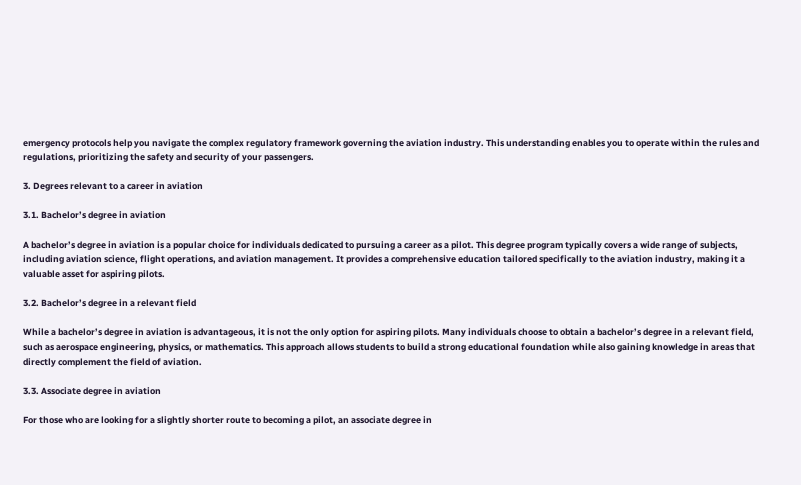emergency protocols help you navigate the complex regulatory framework governing the aviation industry. This understanding enables you to operate within the rules and regulations, prioritizing the safety and security of your passengers.

3. Degrees relevant to a career in aviation

3.1. Bachelor’s degree in aviation

A bachelor’s degree in aviation is a popular choice for individuals dedicated to pursuing a career as a pilot. This degree program typically covers a wide range of subjects, including aviation science, flight operations, and aviation management. It provides a comprehensive education tailored specifically to the aviation industry, making it a valuable asset for aspiring pilots.

3.2. Bachelor’s degree in a relevant field

While a bachelor’s degree in aviation is advantageous, it is not the only option for aspiring pilots. Many individuals choose to obtain a bachelor’s degree in a relevant field, such as aerospace engineering, physics, or mathematics. This approach allows students to build a strong educational foundation while also gaining knowledge in areas that directly complement the field of aviation.

3.3. Associate degree in aviation

For those who are looking for a slightly shorter route to becoming a pilot, an associate degree in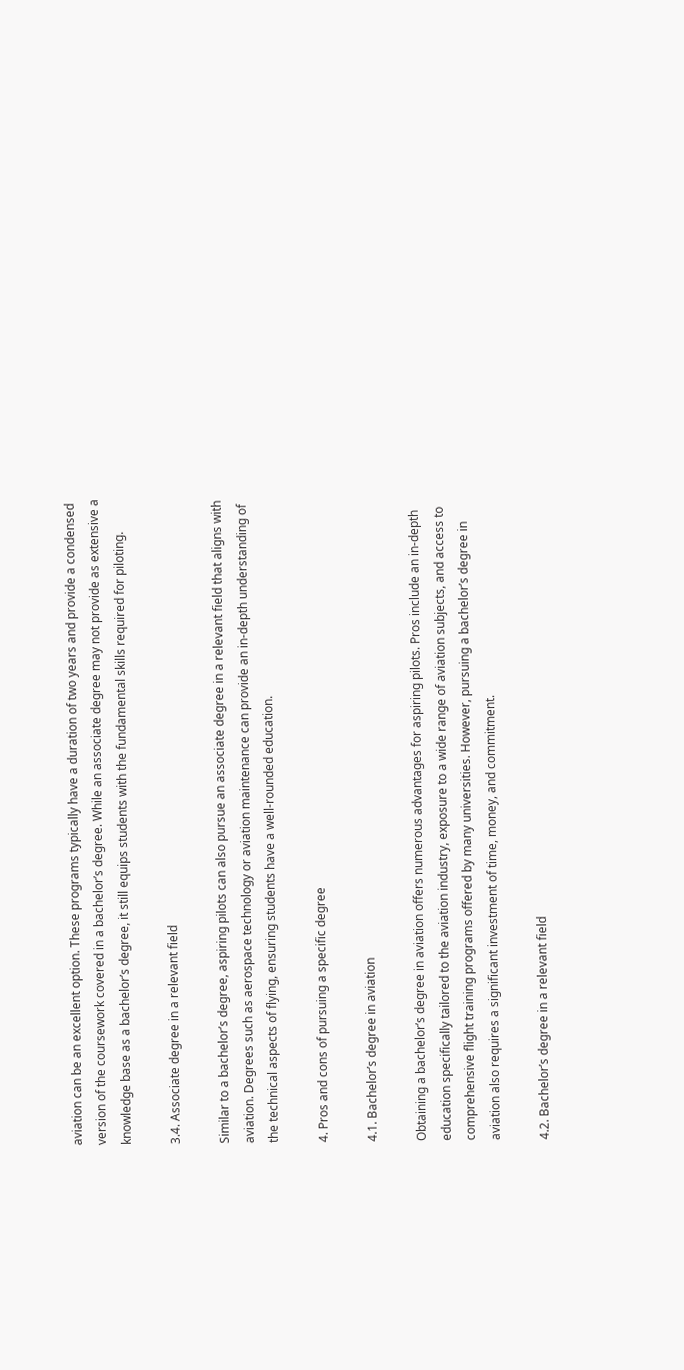aviation can be an excellent option. These programs typically have a duration of two years and provide a condensed version of the coursework covered in a bachelor’s degree. While an associate degree may not provide as extensive a knowledge base as a bachelor’s degree, it still equips students with the fundamental skills required for piloting.

3.4. Associate degree in a relevant field

Similar to a bachelor’s degree, aspiring pilots can also pursue an associate degree in a relevant field that aligns with aviation. Degrees such as aerospace technology or aviation maintenance can provide an in-depth understanding of the technical aspects of flying, ensuring students have a well-rounded education.

4. Pros and cons of pursuing a specific degree

4.1. Bachelor’s degree in aviation

Obtaining a bachelor’s degree in aviation offers numerous advantages for aspiring pilots. Pros include an in-depth education specifically tailored to the aviation industry, exposure to a wide range of aviation subjects, and access to comprehensive flight training programs offered by many universities. However, pursuing a bachelor’s degree in aviation also requires a significant investment of time, money, and commitment.

4.2. Bachelor’s degree in a relevant field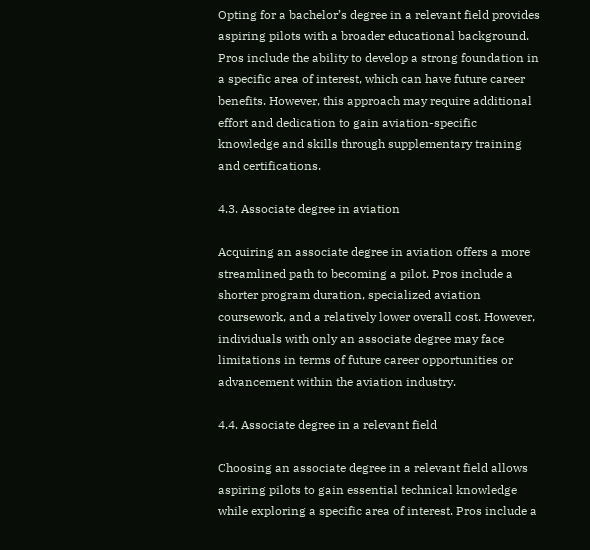Opting for a bachelor’s degree in a relevant field provides aspiring pilots with a broader educational background. Pros include the ability to develop a strong foundation in a specific area of interest, which can have future career benefits. However, this approach may require additional effort and dedication to gain aviation-specific knowledge and skills through supplementary training and certifications.

4.3. Associate degree in aviation

Acquiring an associate degree in aviation offers a more streamlined path to becoming a pilot. Pros include a shorter program duration, specialized aviation coursework, and a relatively lower overall cost. However, individuals with only an associate degree may face limitations in terms of future career opportunities or advancement within the aviation industry.

4.4. Associate degree in a relevant field

Choosing an associate degree in a relevant field allows aspiring pilots to gain essential technical knowledge while exploring a specific area of interest. Pros include a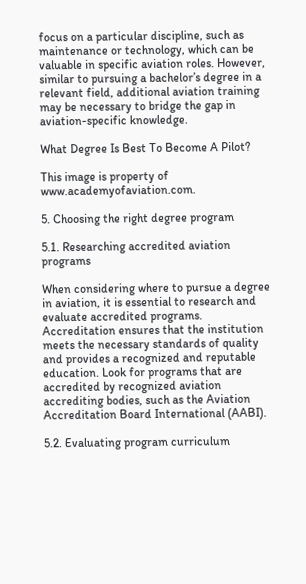focus on a particular discipline, such as maintenance or technology, which can be valuable in specific aviation roles. However, similar to pursuing a bachelor’s degree in a relevant field, additional aviation training may be necessary to bridge the gap in aviation-specific knowledge.

What Degree Is Best To Become A Pilot?

This image is property of www.academyofaviation.com.

5. Choosing the right degree program

5.1. Researching accredited aviation programs

When considering where to pursue a degree in aviation, it is essential to research and evaluate accredited programs. Accreditation ensures that the institution meets the necessary standards of quality and provides a recognized and reputable education. Look for programs that are accredited by recognized aviation accrediting bodies, such as the Aviation Accreditation Board International (AABI).

5.2. Evaluating program curriculum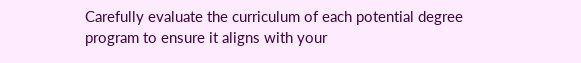Carefully evaluate the curriculum of each potential degree program to ensure it aligns with your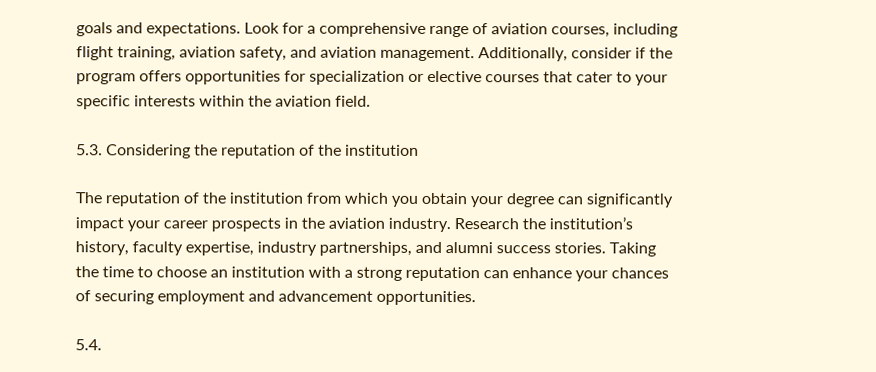goals and expectations. Look for a comprehensive range of aviation courses, including flight training, aviation safety, and aviation management. Additionally, consider if the program offers opportunities for specialization or elective courses that cater to your specific interests within the aviation field.

5.3. Considering the reputation of the institution

The reputation of the institution from which you obtain your degree can significantly impact your career prospects in the aviation industry. Research the institution’s history, faculty expertise, industry partnerships, and alumni success stories. Taking the time to choose an institution with a strong reputation can enhance your chances of securing employment and advancement opportunities.

5.4.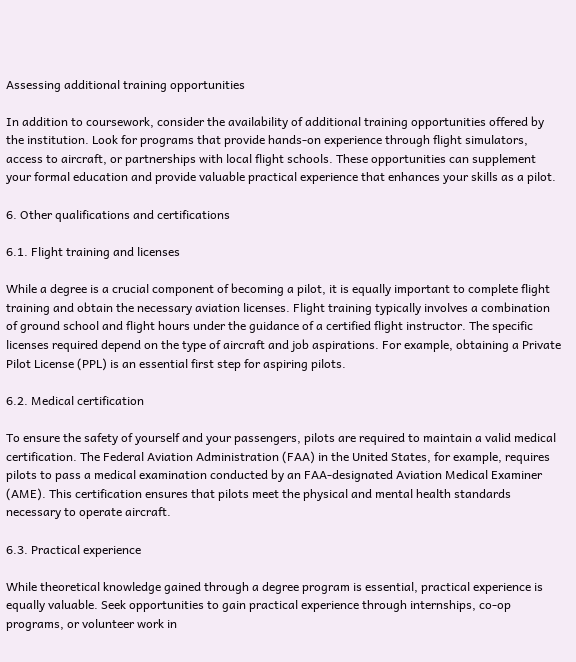Assessing additional training opportunities

In addition to coursework, consider the availability of additional training opportunities offered by the institution. Look for programs that provide hands-on experience through flight simulators, access to aircraft, or partnerships with local flight schools. These opportunities can supplement your formal education and provide valuable practical experience that enhances your skills as a pilot.

6. Other qualifications and certifications

6.1. Flight training and licenses

While a degree is a crucial component of becoming a pilot, it is equally important to complete flight training and obtain the necessary aviation licenses. Flight training typically involves a combination of ground school and flight hours under the guidance of a certified flight instructor. The specific licenses required depend on the type of aircraft and job aspirations. For example, obtaining a Private Pilot License (PPL) is an essential first step for aspiring pilots.

6.2. Medical certification

To ensure the safety of yourself and your passengers, pilots are required to maintain a valid medical certification. The Federal Aviation Administration (FAA) in the United States, for example, requires pilots to pass a medical examination conducted by an FAA-designated Aviation Medical Examiner (AME). This certification ensures that pilots meet the physical and mental health standards necessary to operate aircraft.

6.3. Practical experience

While theoretical knowledge gained through a degree program is essential, practical experience is equally valuable. Seek opportunities to gain practical experience through internships, co-op programs, or volunteer work in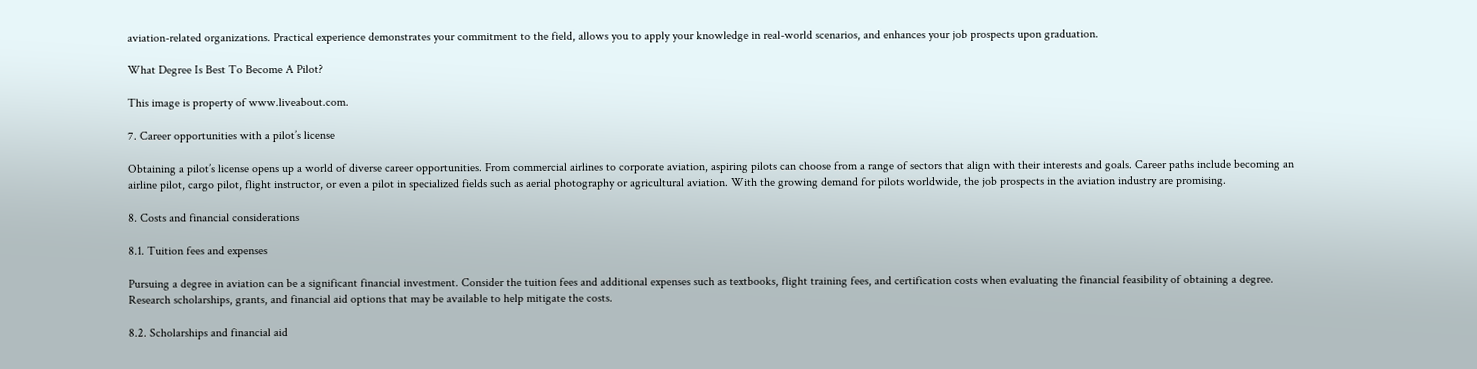aviation-related organizations. Practical experience demonstrates your commitment to the field, allows you to apply your knowledge in real-world scenarios, and enhances your job prospects upon graduation.

What Degree Is Best To Become A Pilot?

This image is property of www.liveabout.com.

7. Career opportunities with a pilot’s license

Obtaining a pilot’s license opens up a world of diverse career opportunities. From commercial airlines to corporate aviation, aspiring pilots can choose from a range of sectors that align with their interests and goals. Career paths include becoming an airline pilot, cargo pilot, flight instructor, or even a pilot in specialized fields such as aerial photography or agricultural aviation. With the growing demand for pilots worldwide, the job prospects in the aviation industry are promising.

8. Costs and financial considerations

8.1. Tuition fees and expenses

Pursuing a degree in aviation can be a significant financial investment. Consider the tuition fees and additional expenses such as textbooks, flight training fees, and certification costs when evaluating the financial feasibility of obtaining a degree. Research scholarships, grants, and financial aid options that may be available to help mitigate the costs.

8.2. Scholarships and financial aid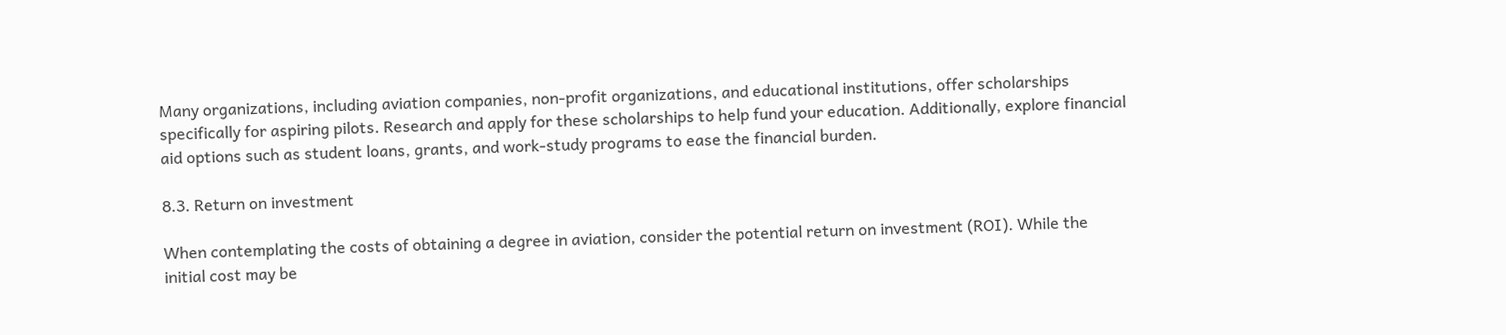Many organizations, including aviation companies, non-profit organizations, and educational institutions, offer scholarships specifically for aspiring pilots. Research and apply for these scholarships to help fund your education. Additionally, explore financial aid options such as student loans, grants, and work-study programs to ease the financial burden.

8.3. Return on investment

When contemplating the costs of obtaining a degree in aviation, consider the potential return on investment (ROI). While the initial cost may be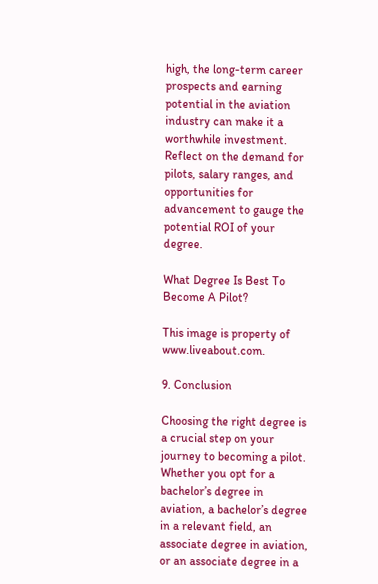high, the long-term career prospects and earning potential in the aviation industry can make it a worthwhile investment. Reflect on the demand for pilots, salary ranges, and opportunities for advancement to gauge the potential ROI of your degree.

What Degree Is Best To Become A Pilot?

This image is property of www.liveabout.com.

9. Conclusion

Choosing the right degree is a crucial step on your journey to becoming a pilot. Whether you opt for a bachelor’s degree in aviation, a bachelor’s degree in a relevant field, an associate degree in aviation, or an associate degree in a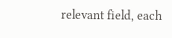relevant field, each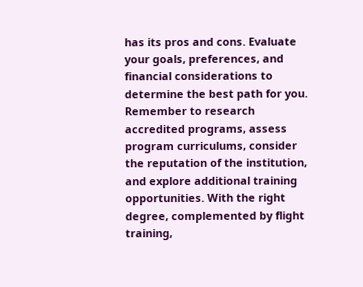has its pros and cons. Evaluate your goals, preferences, and financial considerations to determine the best path for you. Remember to research accredited programs, assess program curriculums, consider the reputation of the institution, and explore additional training opportunities. With the right degree, complemented by flight training,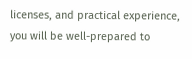licenses, and practical experience, you will be well-prepared to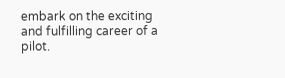embark on the exciting and fulfilling career of a pilot.